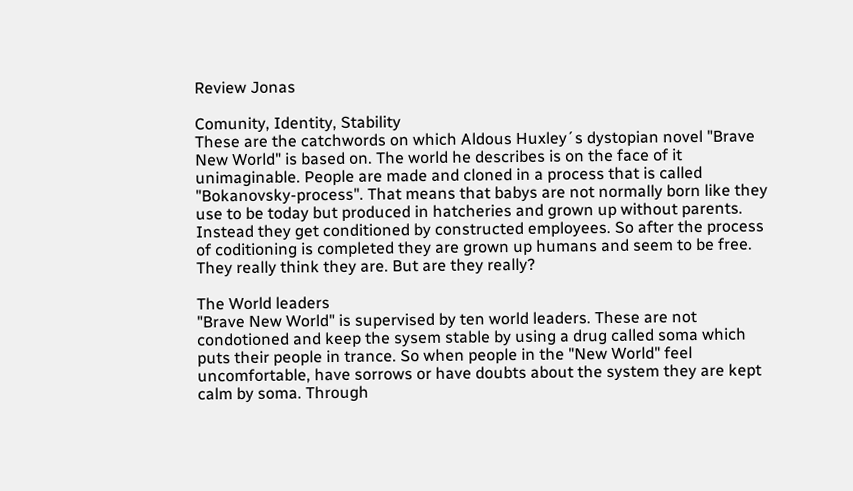Review Jonas

Comunity, Identity, Stability
These are the catchwords on which Aldous Huxley´s dystopian novel "Brave New World" is based on. The world he describes is on the face of it unimaginable. People are made and cloned in a process that is called "Bokanovsky-process". That means that babys are not normally born like they use to be today but produced in hatcheries and grown up without parents. Instead they get conditioned by constructed employees. So after the process of coditioning is completed they are grown up humans and seem to be free. They really think they are. But are they really?

The World leaders
"Brave New World" is supervised by ten world leaders. These are not condotioned and keep the sysem stable by using a drug called soma which puts their people in trance. So when people in the "New World" feel uncomfortable, have sorrows or have doubts about the system they are kept calm by soma. Through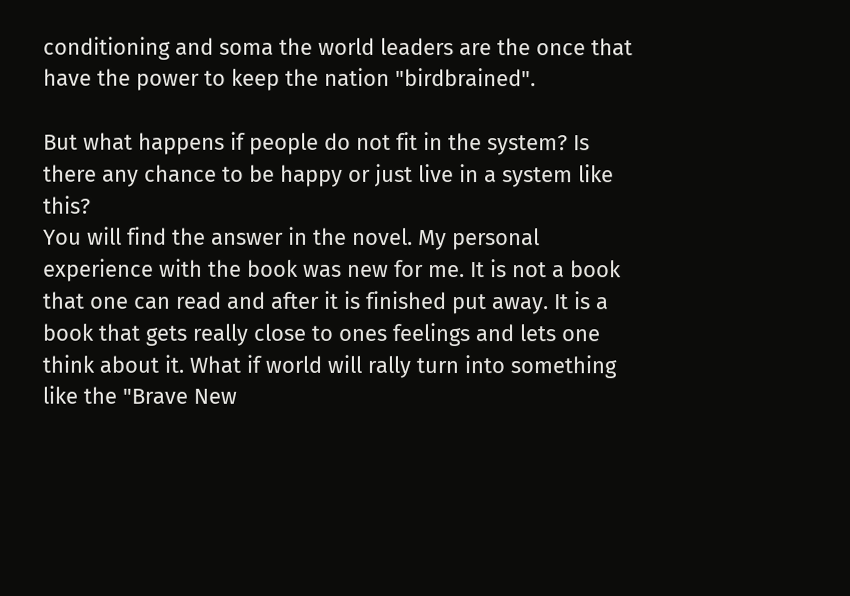conditioning and soma the world leaders are the once that have the power to keep the nation "birdbrained".

But what happens if people do not fit in the system? Is there any chance to be happy or just live in a system like this?
You will find the answer in the novel. My personal experience with the book was new for me. It is not a book that one can read and after it is finished put away. It is a book that gets really close to ones feelings and lets one think about it. What if world will rally turn into something like the "Brave New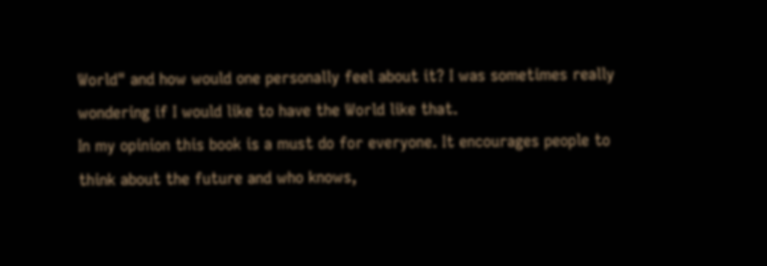World" and how would one personally feel about it? I was sometimes really wondering if I would like to have the World like that.
In my opinion this book is a must do for everyone. It encourages people to think about the future and who knows,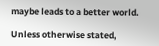maybe leads to a better world.

Unless otherwise stated,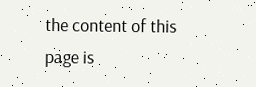the content of this page is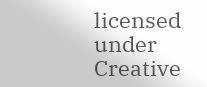licensed under Creative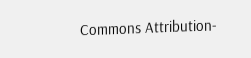Commons Attribution-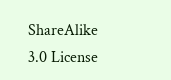ShareAlike 3.0 License